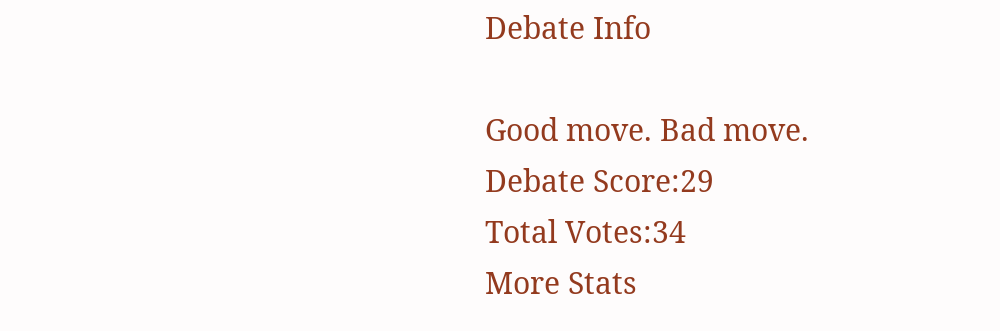Debate Info

Good move. Bad move.
Debate Score:29
Total Votes:34
More Stats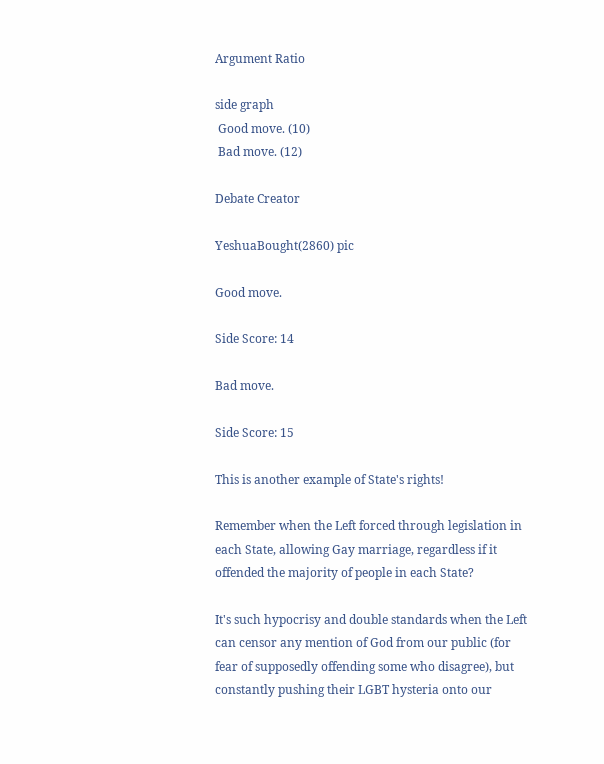Argument Ratio

side graph
 Good move. (10)
 Bad move. (12)

Debate Creator

YeshuaBought(2860) pic

Good move.

Side Score: 14

Bad move.

Side Score: 15

This is another example of State's rights!

Remember when the Left forced through legislation in each State, allowing Gay marriage, regardless if it offended the majority of people in each State?

It's such hypocrisy and double standards when the Left can censor any mention of God from our public (for fear of supposedly offending some who disagree), but constantly pushing their LGBT hysteria onto our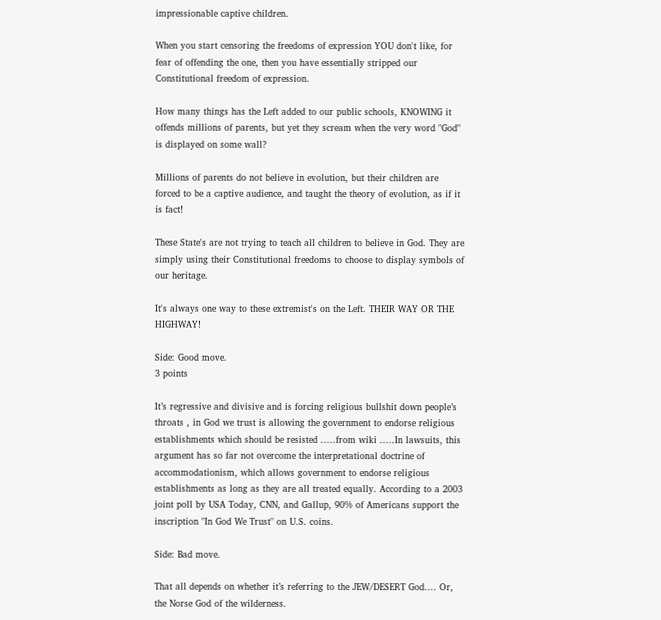impressionable captive children.

When you start censoring the freedoms of expression YOU don't like, for fear of offending the one, then you have essentially stripped our Constitutional freedom of expression.

How many things has the Left added to our public schools, KNOWING it offends millions of parents, but yet they scream when the very word "God" is displayed on some wall?

Millions of parents do not believe in evolution, but their children are forced to be a captive audience, and taught the theory of evolution, as if it is fact!

These State's are not trying to teach all children to believe in God. They are simply using their Constitutional freedoms to choose to display symbols of our heritage.

It's always one way to these extremist's on the Left. THEIR WAY OR THE HIGHWAY!

Side: Good move.
3 points

It’s regressive and divisive and is forcing religious bullshit down people’s throats , in God we trust is allowing the government to endorse religious establishments which should be resisted .....from wiki .....In lawsuits, this argument has so far not overcome the interpretational doctrine of accommodationism, which allows government to endorse religious establishments as long as they are all treated equally. According to a 2003 joint poll by USA Today, CNN, and Gallup, 90% of Americans support the inscription "In God We Trust" on U.S. coins.

Side: Bad move.

That all depends on whether it’s referring to the JEW/DESERT God.... Or, the Norse God of the wilderness.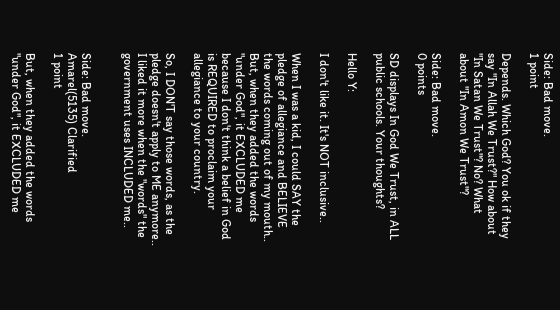Side: Bad move.
1 point

Depends. Which God? You ok if they say "In Allah We Trust?" How about "In Satan We Trust"? No? What about "In Amon We Trust"?

Side: Bad move.
0 points

SD displays In God We Trust, in ALL public schools. Your thoughts?

Hello Y:

I don't like it. It's NOT inclusive..

When I was a kid, I could SAY the pledge of allegiance and BELIEVE the words coming out of my mouth.. But, when they added the words "under God", it EXCLUDED me because I don't think a belief in God is REQUIRED to proclaim your allegiance to your country.

So, I DON'T say those words, as the pledge doesn't apply to ME anymore.. I liked it more when the "words" the government uses INCLUDED me..


Side: Bad move.
Amarel(5135) Clarified
1 point

But, when they added the words "under God", it EXCLUDED me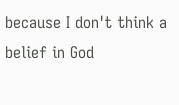because I don't think a belief in God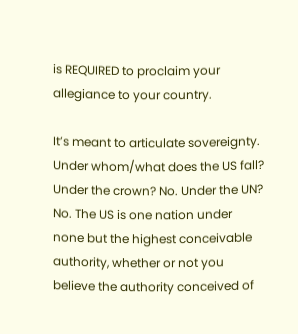is REQUIRED to proclaim your allegiance to your country.

It’s meant to articulate sovereignty. Under whom/what does the US fall? Under the crown? No. Under the UN? No. The US is one nation under none but the highest conceivable authority, whether or not you believe the authority conceived of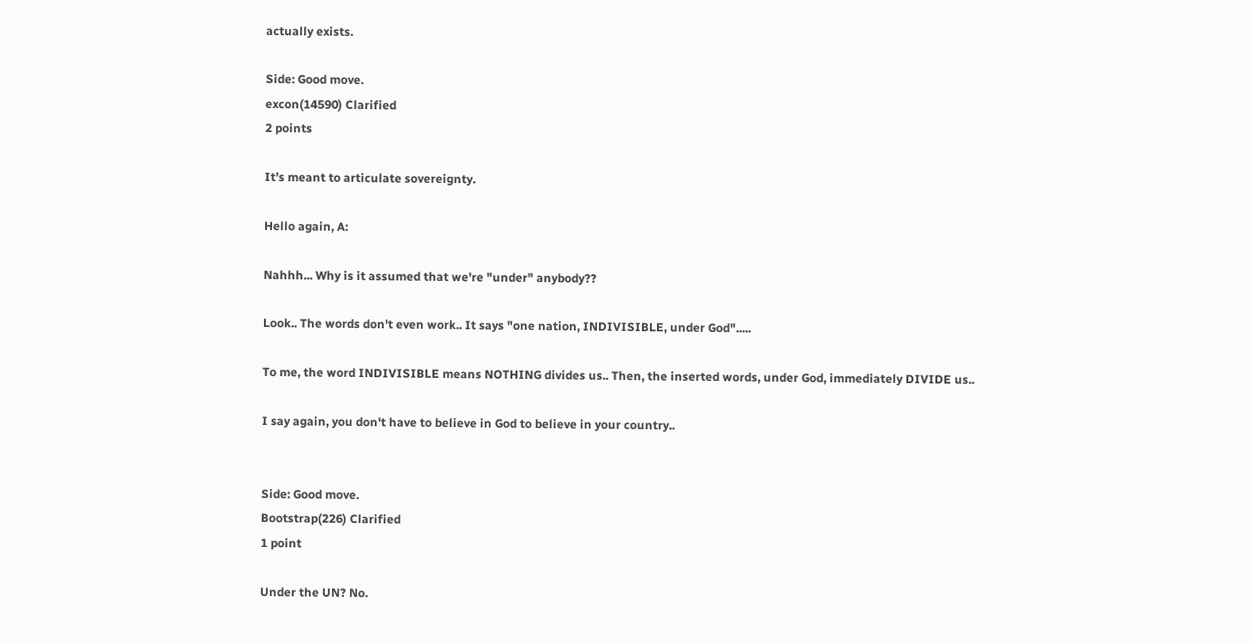actually exists.

Side: Good move.
excon(14590) Clarified
2 points

It’s meant to articulate sovereignty.

Hello again, A:

Nahhh... Why is it assumed that we're "under" anybody??

Look.. The words don't even work.. It says "one nation, INDIVISIBLE, under God".....

To me, the word INDIVISIBLE means NOTHING divides us.. Then, the inserted words, under God, immediately DIVIDE us..

I say again, you don't have to believe in God to believe in your country..


Side: Good move.
Bootstrap(226) Clarified
1 point

Under the UN? No.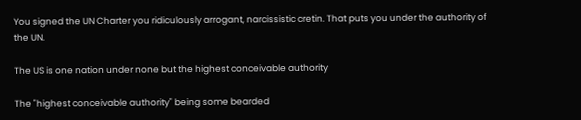You signed the UN Charter you ridiculously arrogant, narcissistic cretin. That puts you under the authority of the UN.

The US is one nation under none but the highest conceivable authority

The "highest conceivable authority" being some bearded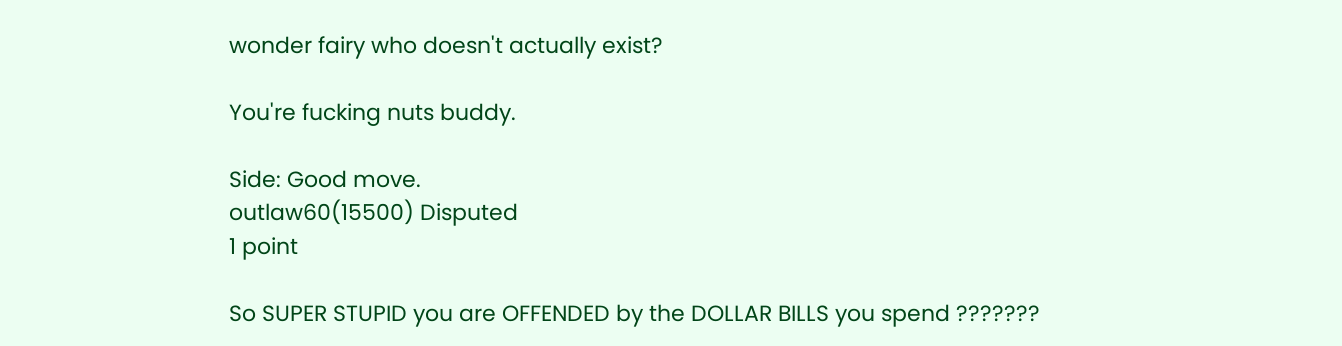wonder fairy who doesn't actually exist?

You're fucking nuts buddy.

Side: Good move.
outlaw60(15500) Disputed
1 point

So SUPER STUPID you are OFFENDED by the DOLLAR BILLS you spend ???????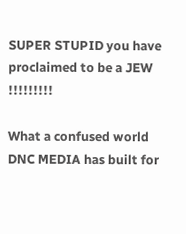SUPER STUPID you have proclaimed to be a JEW !!!!!!!!!

What a confused world DNC MEDIA has built for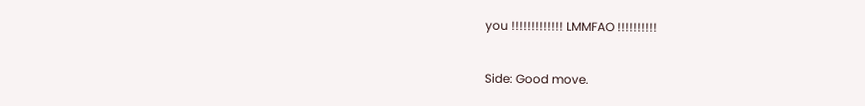you !!!!!!!!!!!!! LMMFAO !!!!!!!!!!

Side: Good move.